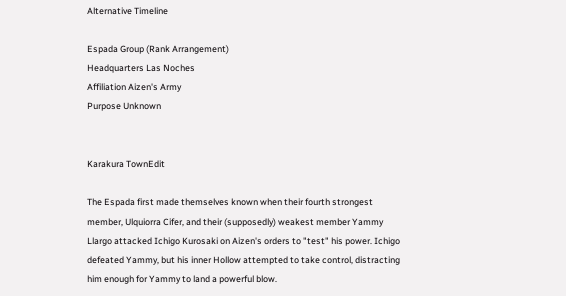Alternative Timeline

Espada Group (Rank Arrangement)
Headquarters Las Noches
Affiliation Aizen's Army
Purpose Unknown


Karakura TownEdit

The Espada first made themselves known when their fourth strongest member, Ulquiorra Cifer, and their (supposedly) weakest member Yammy Llargo attacked Ichigo Kurosaki on Aizen's orders to "test" his power. Ichigo defeated Yammy, but his inner Hollow attempted to take control, distracting him enough for Yammy to land a powerful blow.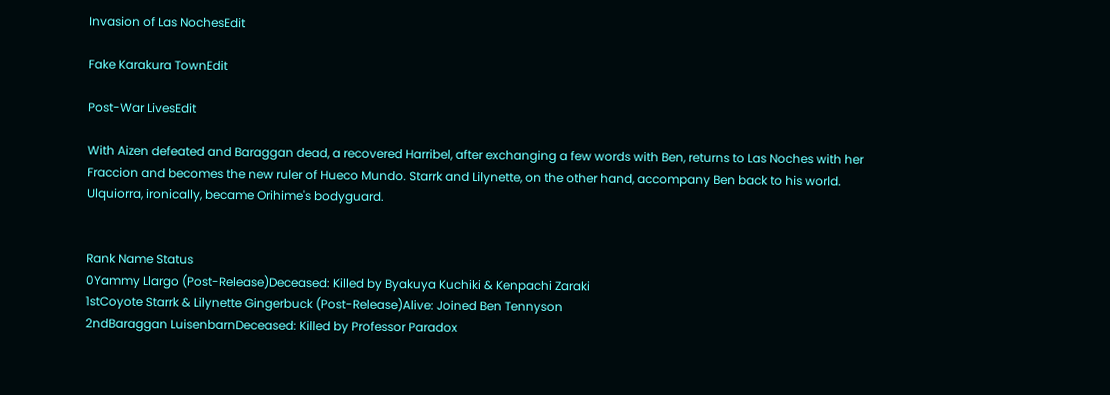Invasion of Las NochesEdit

Fake Karakura TownEdit

Post-War LivesEdit

With Aizen defeated and Baraggan dead, a recovered Harribel, after exchanging a few words with Ben, returns to Las Noches with her Fraccion and becomes the new ruler of Hueco Mundo. Starrk and Lilynette, on the other hand, accompany Ben back to his world. Ulquiorra, ironically, became Orihime's bodyguard.


Rank Name Status
0Yammy Llargo (Post-Release)Deceased: Killed by Byakuya Kuchiki & Kenpachi Zaraki
1stCoyote Starrk & Lilynette Gingerbuck (Post-Release)Alive: Joined Ben Tennyson
2ndBaraggan LuisenbarnDeceased: Killed by Professor Paradox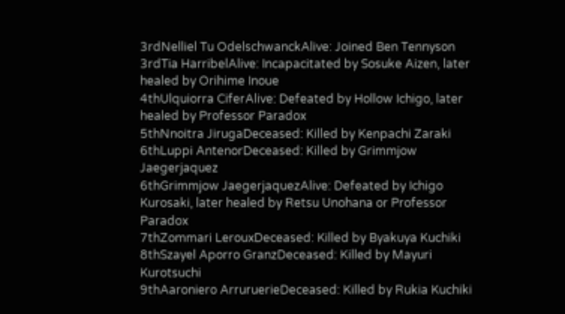3rdNelliel Tu OdelschwanckAlive: Joined Ben Tennyson
3rdTia HarribelAlive: Incapacitated by Sosuke Aizen, later healed by Orihime Inoue
4thUlquiorra CiferAlive: Defeated by Hollow Ichigo, later healed by Professor Paradox
5thNnoitra JirugaDeceased: Killed by Kenpachi Zaraki
6thLuppi AntenorDeceased: Killed by Grimmjow Jaegerjaquez
6thGrimmjow JaegerjaquezAlive: Defeated by Ichigo Kurosaki, later healed by Retsu Unohana or Professor Paradox
7thZommari LerouxDeceased: Killed by Byakuya Kuchiki
8thSzayel Aporro GranzDeceased: Killed by Mayuri Kurotsuchi
9thAaroniero ArruruerieDeceased: Killed by Rukia Kuchiki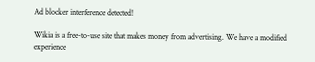Ad blocker interference detected!

Wikia is a free-to-use site that makes money from advertising. We have a modified experience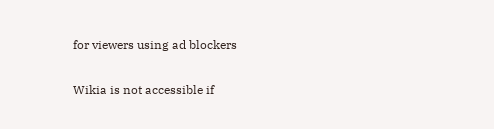for viewers using ad blockers

Wikia is not accessible if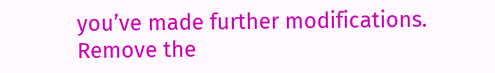you’ve made further modifications. Remove the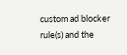custom ad blocker rule(s) and the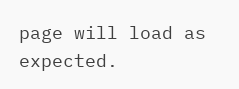page will load as expected.